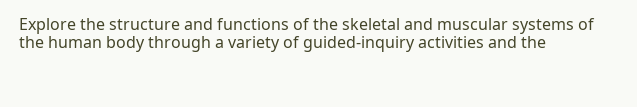Explore the structure and functions of the skeletal and muscular systems of the human body through a variety of guided-inquiry activities and the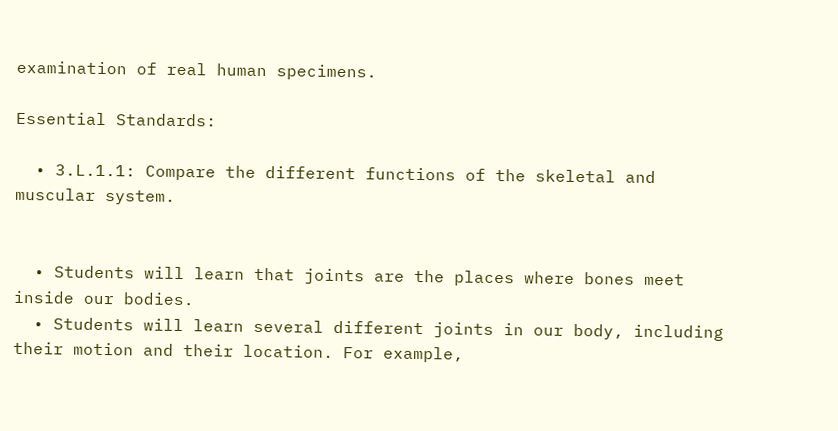examination of real human specimens.

Essential Standards:

  • 3.L.1.1: Compare the different functions of the skeletal and muscular system.


  • Students will learn that joints are the places where bones meet inside our bodies.
  • Students will learn several different joints in our body, including their motion and their location. For example,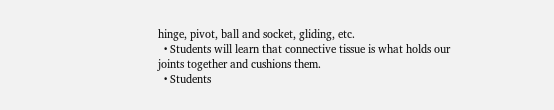hinge, pivot, ball and socket, gliding, etc.
  • Students will learn that connective tissue is what holds our joints together and cushions them.
  • Students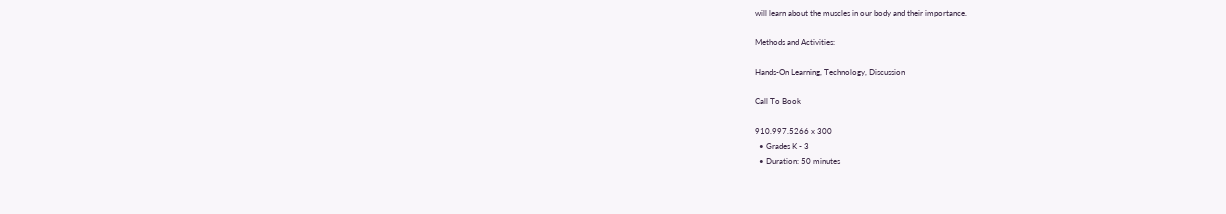will learn about the muscles in our body and their importance.

Methods and Activities:

Hands-On Learning, Technology, Discussion

Call To Book

910.997.5266 x 300
  • Grades K - 3
  • Duration: 50 minutes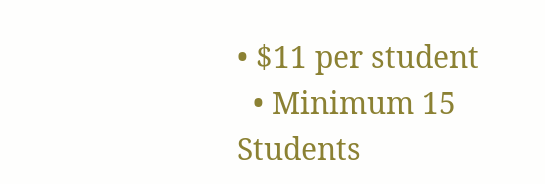• $11 per student
  • Minimum 15 Students